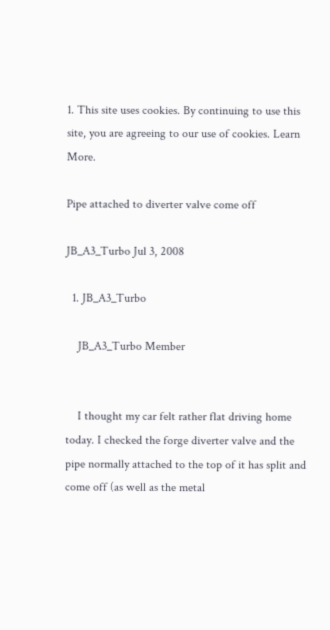1. This site uses cookies. By continuing to use this site, you are agreeing to our use of cookies. Learn More.

Pipe attached to diverter valve come off

JB_A3_Turbo Jul 3, 2008

  1. JB_A3_Turbo

    JB_A3_Turbo Member


    I thought my car felt rather flat driving home today. I checked the forge diverter valve and the pipe normally attached to the top of it has split and come off (as well as the metal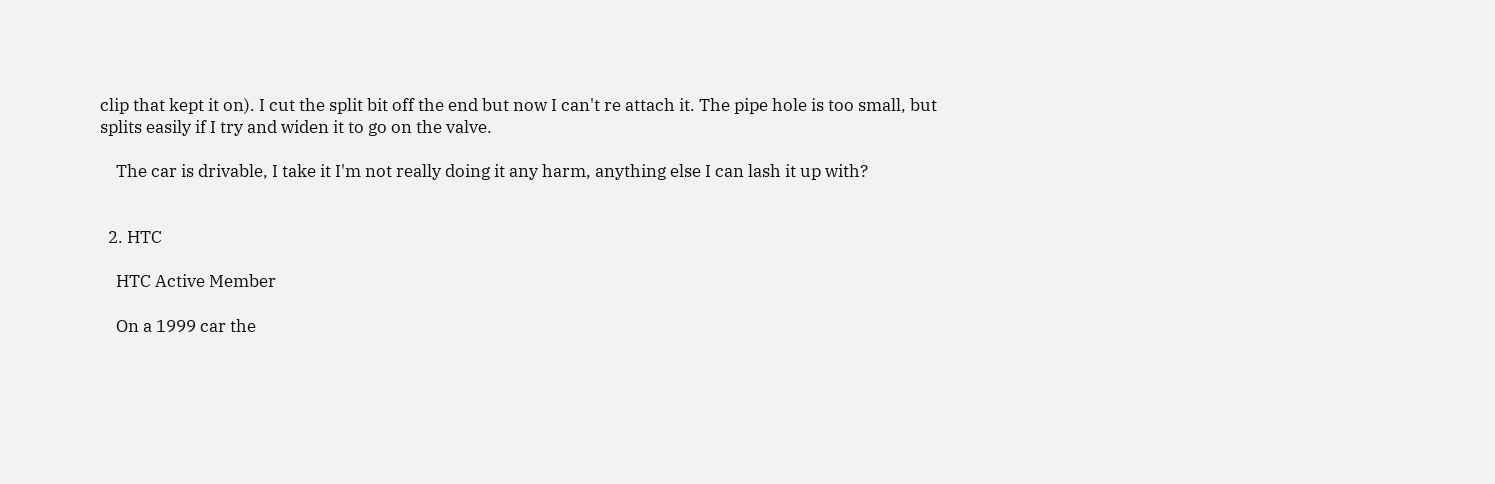clip that kept it on). I cut the split bit off the end but now I can't re attach it. The pipe hole is too small, but splits easily if I try and widen it to go on the valve.

    The car is drivable, I take it I'm not really doing it any harm, anything else I can lash it up with?


  2. HTC

    HTC Active Member

    On a 1999 car the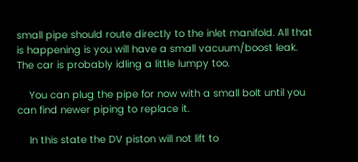small pipe should route directly to the inlet manifold. All that is happening is you will have a small vacuum/boost leak. The car is probably idling a little lumpy too.

    You can plug the pipe for now with a small bolt until you can find newer piping to replace it.

    In this state the DV piston will not lift to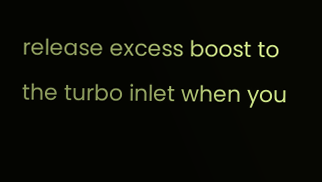release excess boost to the turbo inlet when you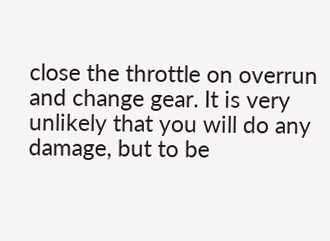close the throttle on overrun and change gear. It is very unlikely that you will do any damage, but to be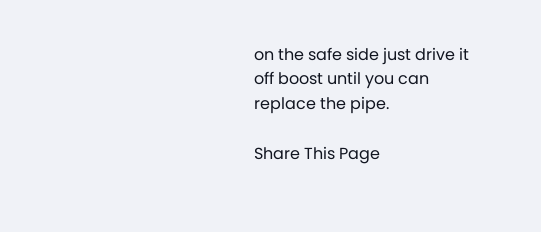on the safe side just drive it off boost until you can replace the pipe.

Share This Page